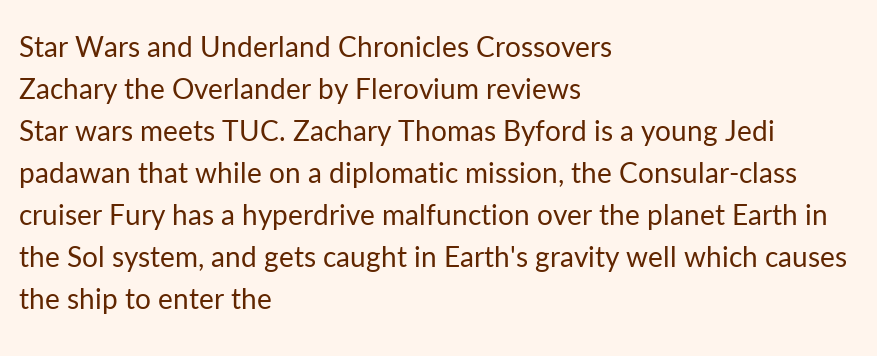Star Wars and Underland Chronicles Crossovers
Zachary the Overlander by Flerovium reviews
Star wars meets TUC. Zachary Thomas Byford is a young Jedi padawan that while on a diplomatic mission, the Consular-class cruiser Fury has a hyperdrive malfunction over the planet Earth in the Sol system, and gets caught in Earth's gravity well which causes the ship to enter the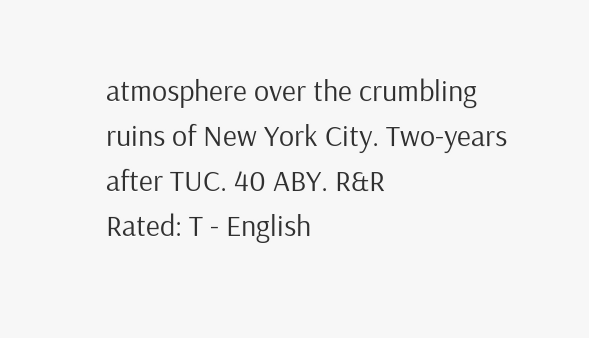atmosphere over the crumbling ruins of New York City. Two-years after TUC. 40 ABY. R&R
Rated: T - English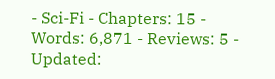- Sci-Fi - Chapters: 15 - Words: 6,871 - Reviews: 5 - Updated: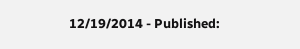12/19/2014 - Published: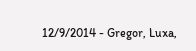12/9/2014 - Gregor, Luxa,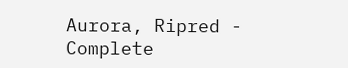Aurora, Ripred - Complete